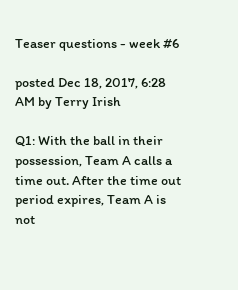Teaser questions - week #6

posted Dec 18, 2017, 6:28 AM by Terry Irish

Q1: With the ball in their possession, Team A calls a time out. After the time out period expires, Team A is not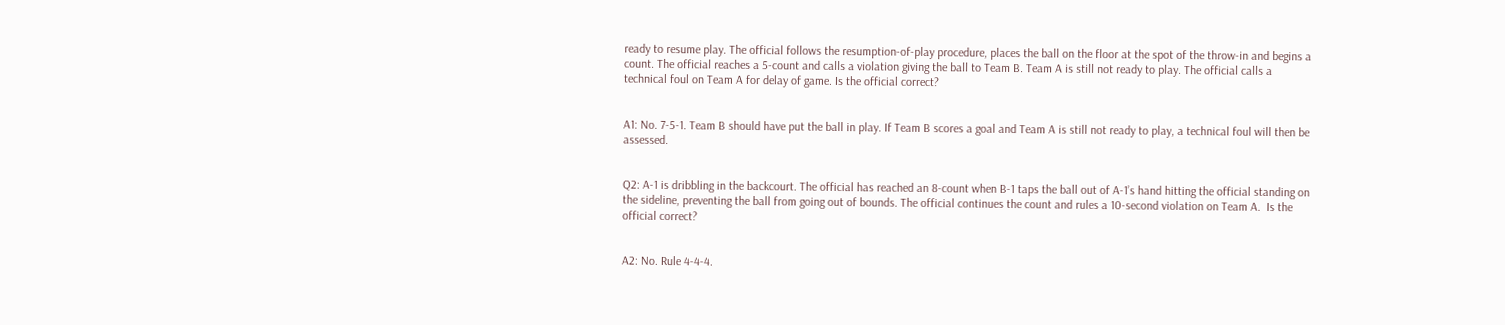ready to resume play. The official follows the resumption-of-play procedure, places the ball on the floor at the spot of the throw-in and begins a count. The official reaches a 5-count and calls a violation giving the ball to Team B. Team A is still not ready to play. The official calls a technical foul on Team A for delay of game. Is the official correct?


A1: No. 7-5-1. Team B should have put the ball in play. If Team B scores a goal and Team A is still not ready to play, a technical foul will then be assessed.


Q2: A-1 is dribbling in the backcourt. The official has reached an 8-count when B-1 taps the ball out of A-1’s hand hitting the official standing on the sideline, preventing the ball from going out of bounds. The official continues the count and rules a 10-second violation on Team A.  Is the official correct?


A2: No. Rule 4-4-4.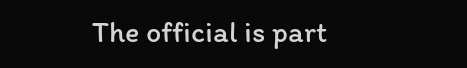The official is part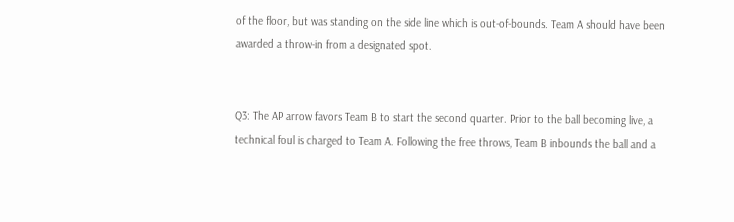of the floor, but was standing on the side line which is out-of-bounds. Team A should have been awarded a throw-in from a designated spot.


Q3: The AP arrow favors Team B to start the second quarter. Prior to the ball becoming live, a technical foul is charged to Team A. Following the free throws, Team B inbounds the ball and a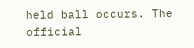held ball occurs. The official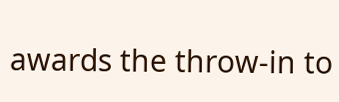awards the throw-in to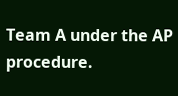Team A under the AP procedure.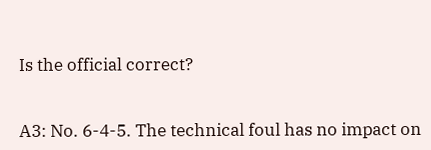Is the official correct?


A3: No. 6-4-5. The technical foul has no impact on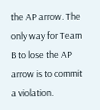the AP arrow. The only way for Team B to lose the AP arrow is to commit a violation.